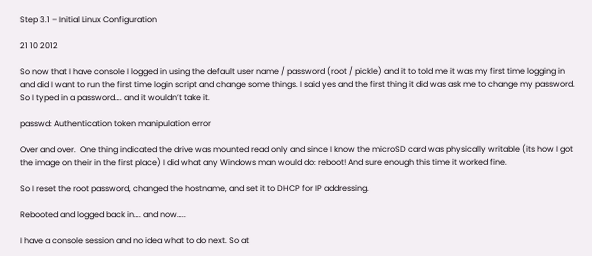Step 3.1 – Initial Linux Configuration

21 10 2012

So now that I have console I logged in using the default user name / password (root / pickle) and it to told me it was my first time logging in and did I want to run the first time login script and change some things. I said yes and the first thing it did was ask me to change my password. So I typed in a password…. and it wouldn’t take it.

passwd: Authentication token manipulation error

Over and over.  One thing indicated the drive was mounted read only and since I know the microSD card was physically writable (its how I got the image on their in the first place) I did what any Windows man would do: reboot! And sure enough this time it worked fine.

So I reset the root password, changed the hostname, and set it to DHCP for IP addressing.

Rebooted and logged back in…. and now…..

I have a console session and no idea what to do next. So at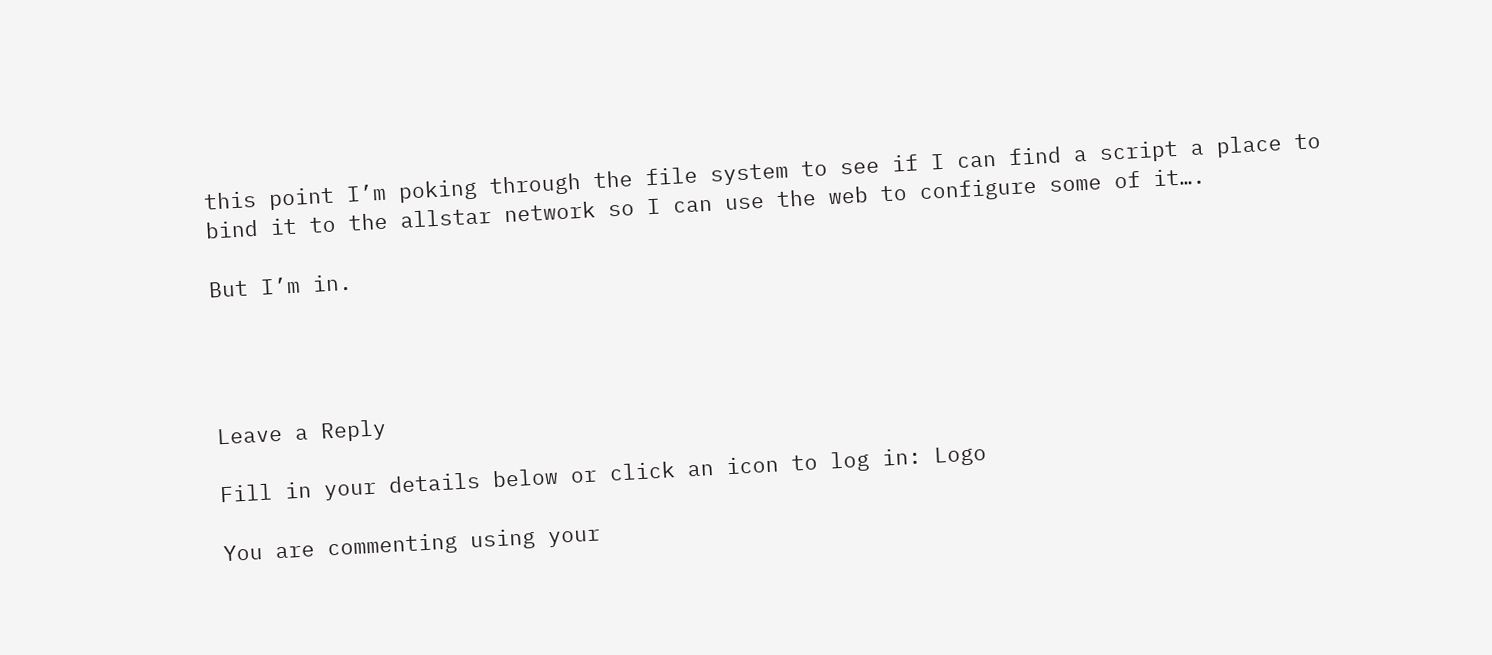this point I’m poking through the file system to see if I can find a script a place to bind it to the allstar network so I can use the web to configure some of it….

But I’m in.




Leave a Reply

Fill in your details below or click an icon to log in: Logo

You are commenting using your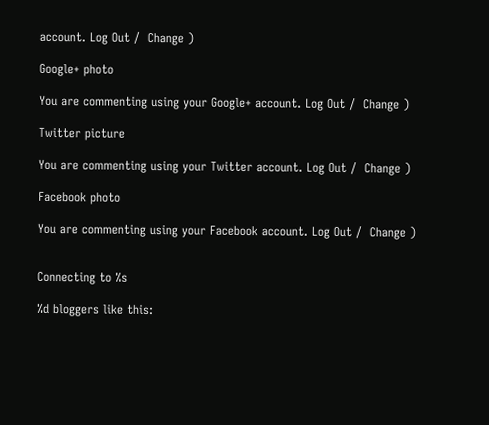account. Log Out /  Change )

Google+ photo

You are commenting using your Google+ account. Log Out /  Change )

Twitter picture

You are commenting using your Twitter account. Log Out /  Change )

Facebook photo

You are commenting using your Facebook account. Log Out /  Change )


Connecting to %s

%d bloggers like this: